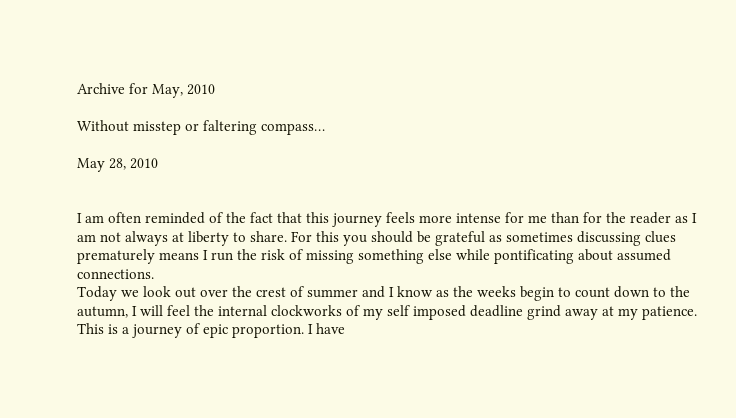Archive for May, 2010

Without misstep or faltering compass…

May 28, 2010


I am often reminded of the fact that this journey feels more intense for me than for the reader as I am not always at liberty to share. For this you should be grateful as sometimes discussing clues prematurely means I run the risk of missing something else while pontificating about assumed connections.
Today we look out over the crest of summer and I know as the weeks begin to count down to the autumn, I will feel the internal clockworks of my self imposed deadline grind away at my patience.
This is a journey of epic proportion. I have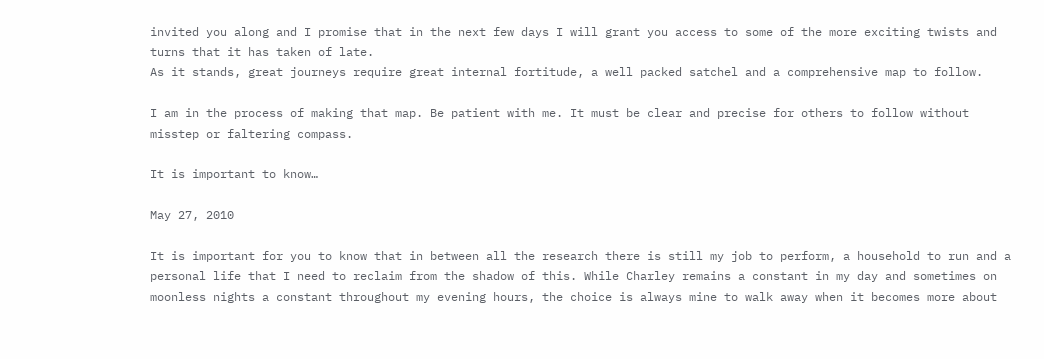invited you along and I promise that in the next few days I will grant you access to some of the more exciting twists and turns that it has taken of late.
As it stands, great journeys require great internal fortitude, a well packed satchel and a comprehensive map to follow.

I am in the process of making that map. Be patient with me. It must be clear and precise for others to follow without misstep or faltering compass.

It is important to know…

May 27, 2010

It is important for you to know that in between all the research there is still my job to perform, a household to run and a personal life that I need to reclaim from the shadow of this. While Charley remains a constant in my day and sometimes on moonless nights a constant throughout my evening hours, the choice is always mine to walk away when it becomes more about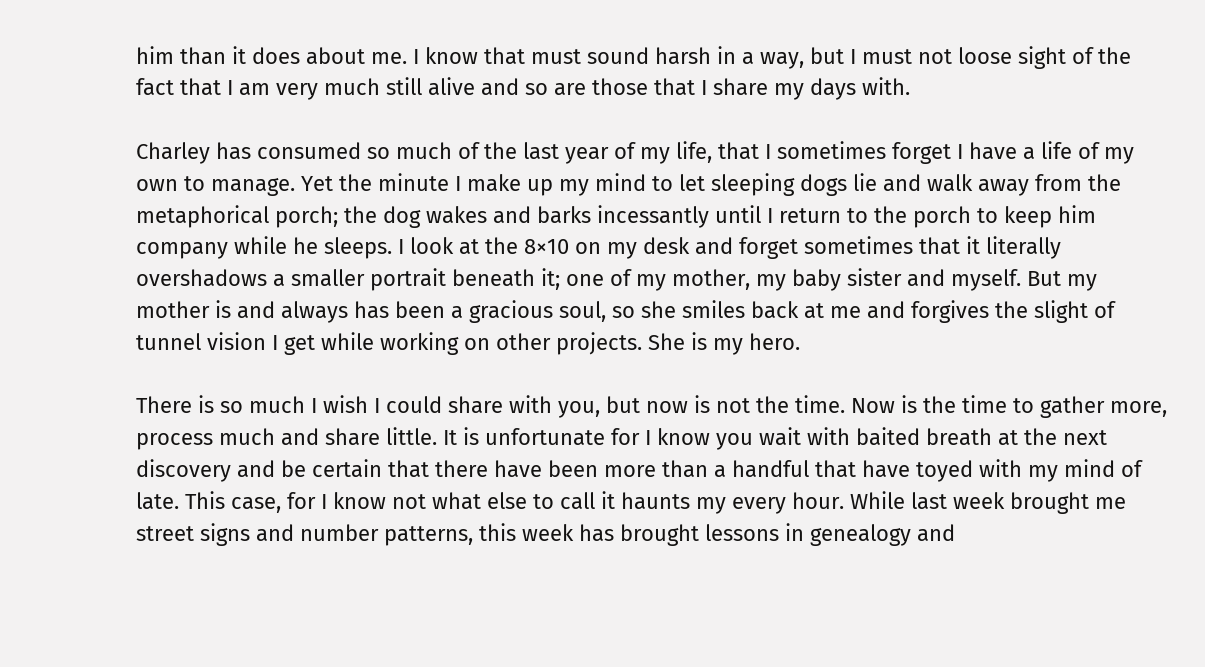him than it does about me. I know that must sound harsh in a way, but I must not loose sight of the fact that I am very much still alive and so are those that I share my days with.

Charley has consumed so much of the last year of my life, that I sometimes forget I have a life of my own to manage. Yet the minute I make up my mind to let sleeping dogs lie and walk away from the metaphorical porch; the dog wakes and barks incessantly until I return to the porch to keep him company while he sleeps. I look at the 8×10 on my desk and forget sometimes that it literally overshadows a smaller portrait beneath it; one of my mother, my baby sister and myself. But my mother is and always has been a gracious soul, so she smiles back at me and forgives the slight of tunnel vision I get while working on other projects. She is my hero.

There is so much I wish I could share with you, but now is not the time. Now is the time to gather more, process much and share little. It is unfortunate for I know you wait with baited breath at the next discovery and be certain that there have been more than a handful that have toyed with my mind of late. This case, for I know not what else to call it haunts my every hour. While last week brought me street signs and number patterns, this week has brought lessons in genealogy and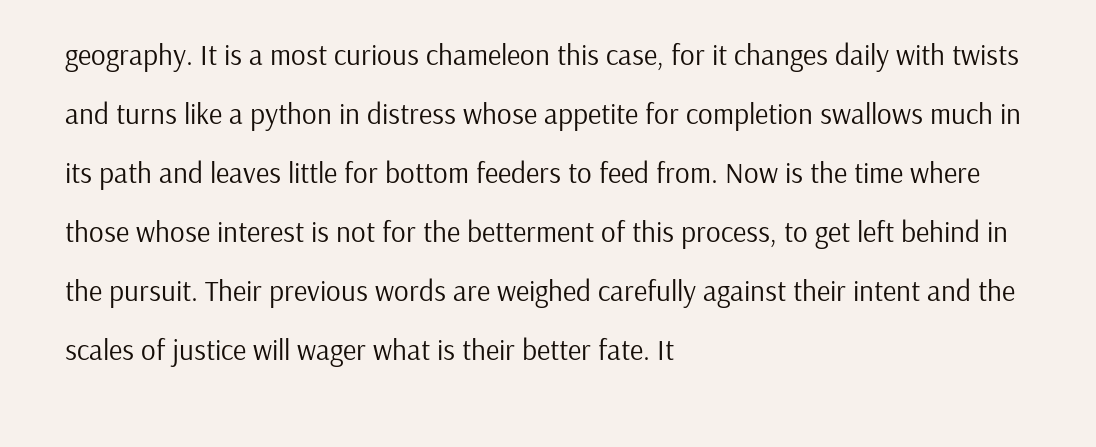geography. It is a most curious chameleon this case, for it changes daily with twists and turns like a python in distress whose appetite for completion swallows much in its path and leaves little for bottom feeders to feed from. Now is the time where those whose interest is not for the betterment of this process, to get left behind in the pursuit. Their previous words are weighed carefully against their intent and the scales of justice will wager what is their better fate. It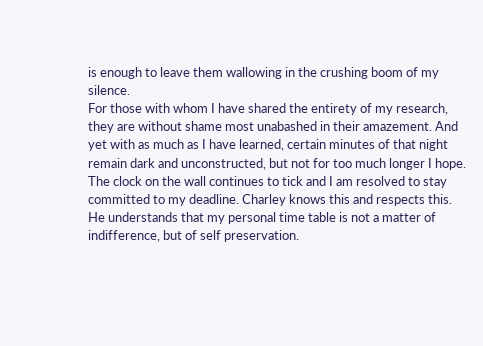is enough to leave them wallowing in the crushing boom of my silence.
For those with whom I have shared the entirety of my research, they are without shame most unabashed in their amazement. And yet with as much as I have learned, certain minutes of that night remain dark and unconstructed, but not for too much longer I hope. The clock on the wall continues to tick and I am resolved to stay committed to my deadline. Charley knows this and respects this. He understands that my personal time table is not a matter of indifference, but of self preservation.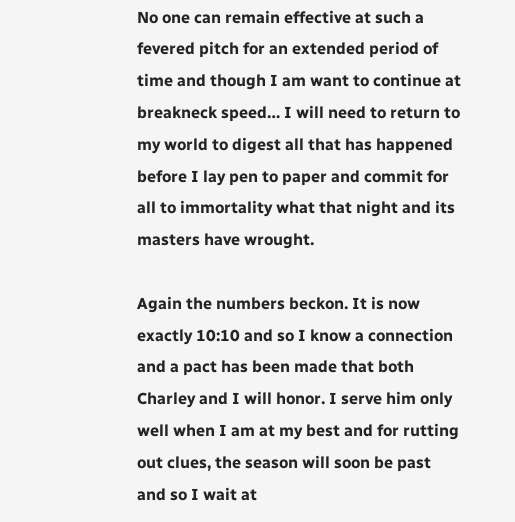No one can remain effective at such a fevered pitch for an extended period of time and though I am want to continue at breakneck speed… I will need to return to my world to digest all that has happened before I lay pen to paper and commit for all to immortality what that night and its masters have wrought.

Again the numbers beckon. It is now exactly 10:10 and so I know a connection and a pact has been made that both Charley and I will honor. I serve him only well when I am at my best and for rutting out clues, the season will soon be past and so I wait at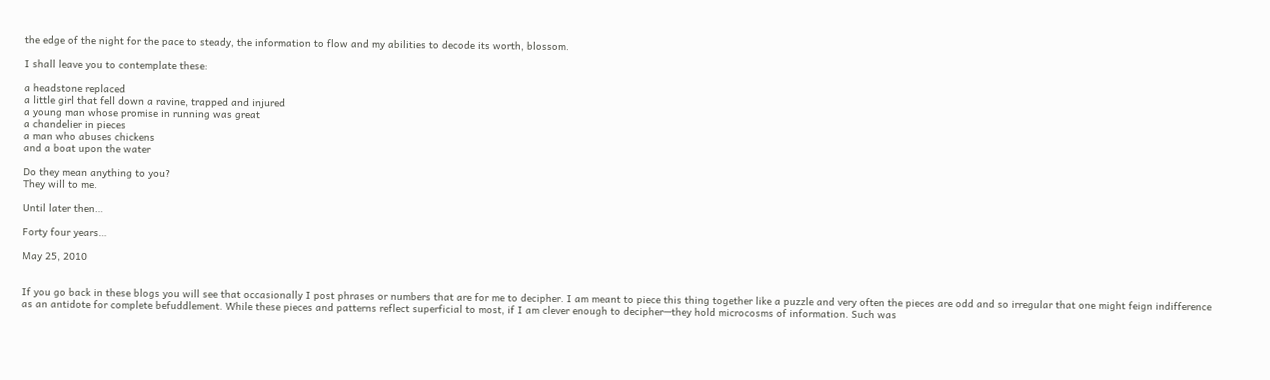the edge of the night for the pace to steady, the information to flow and my abilities to decode its worth, blossom.

I shall leave you to contemplate these:

a headstone replaced
a little girl that fell down a ravine, trapped and injured
a young man whose promise in running was great
a chandelier in pieces
a man who abuses chickens
and a boat upon the water

Do they mean anything to you?
They will to me.

Until later then…

Forty four years…

May 25, 2010


If you go back in these blogs you will see that occasionally I post phrases or numbers that are for me to decipher. I am meant to piece this thing together like a puzzle and very often the pieces are odd and so irregular that one might feign indifference as an antidote for complete befuddlement. While these pieces and patterns reflect superficial to most, if I am clever enough to decipher—they hold microcosms of information. Such was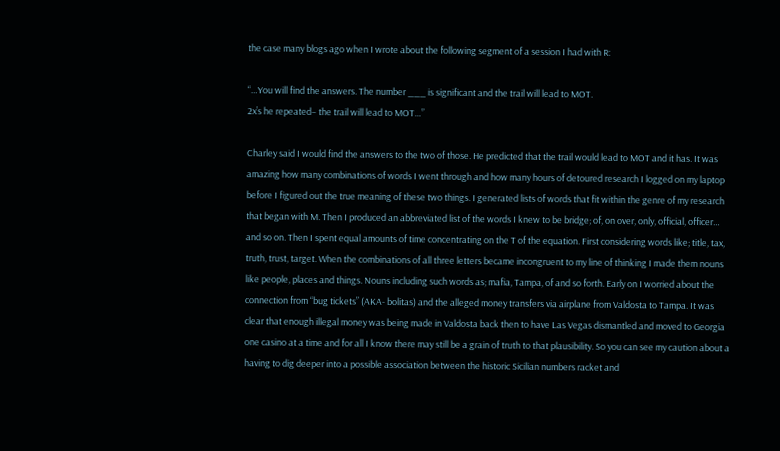the case many blogs ago when I wrote about the following segment of a session I had with R:

“…You will find the answers. The number ___ is significant and the trail will lead to MOT.
2x’s he repeated– the trail will lead to MOT…”

Charley said I would find the answers to the two of those. He predicted that the trail would lead to MOT and it has. It was amazing how many combinations of words I went through and how many hours of detoured research I logged on my laptop before I figured out the true meaning of these two things. I generated lists of words that fit within the genre of my research that began with M. Then I produced an abbreviated list of the words I knew to be bridge; of, on over, only, official, officer… and so on. Then I spent equal amounts of time concentrating on the T of the equation. First considering words like; title, tax, truth, trust, target. When the combinations of all three letters became incongruent to my line of thinking I made them nouns like people, places and things. Nouns including such words as; mafia, Tampa, of and so forth. Early on I worried about the connection from “bug tickets” (AKA- bolitas) and the alleged money transfers via airplane from Valdosta to Tampa. It was clear that enough illegal money was being made in Valdosta back then to have Las Vegas dismantled and moved to Georgia one casino at a time and for all I know there may still be a grain of truth to that plausibility. So you can see my caution about a having to dig deeper into a possible association between the historic Sicilian numbers racket and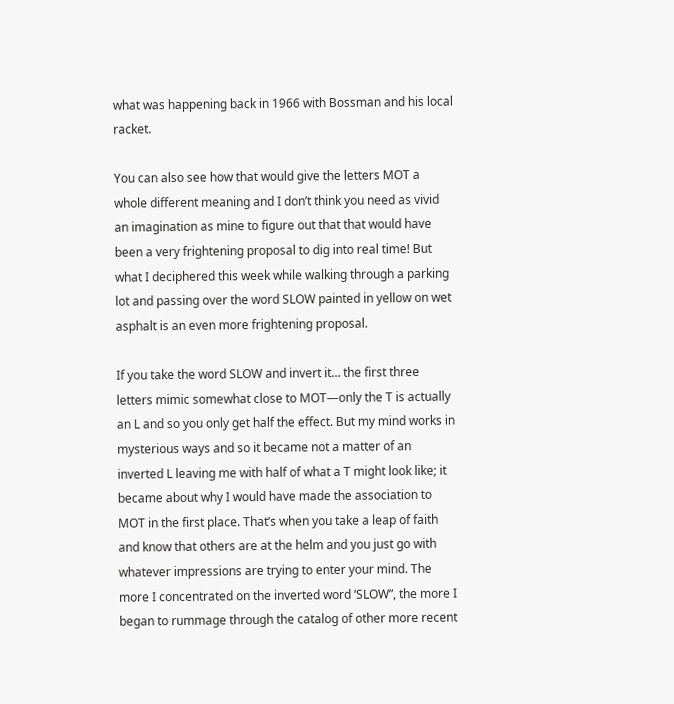what was happening back in 1966 with Bossman and his local racket.

You can also see how that would give the letters MOT a whole different meaning and I don’t think you need as vivid an imagination as mine to figure out that that would have been a very frightening proposal to dig into real time! But what I deciphered this week while walking through a parking lot and passing over the word SLOW painted in yellow on wet asphalt is an even more frightening proposal.

If you take the word SLOW and invert it… the first three letters mimic somewhat close to MOT—only the T is actually an L and so you only get half the effect. But my mind works in mysterious ways and so it became not a matter of an inverted L leaving me with half of what a T might look like; it became about why I would have made the association to MOT in the first place. That’s when you take a leap of faith and know that others are at the helm and you just go with whatever impressions are trying to enter your mind. The more I concentrated on the inverted word ‘SLOW”, the more I began to rummage through the catalog of other more recent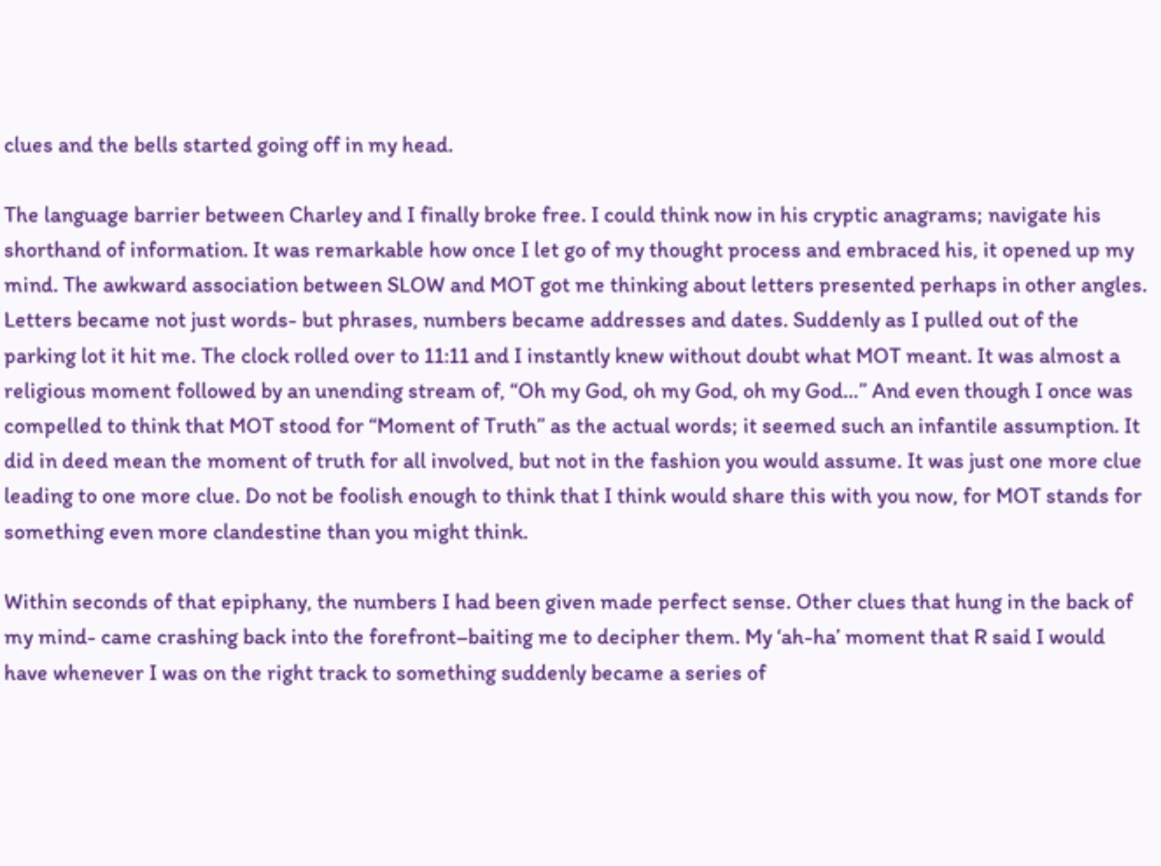clues and the bells started going off in my head.

The language barrier between Charley and I finally broke free. I could think now in his cryptic anagrams; navigate his shorthand of information. It was remarkable how once I let go of my thought process and embraced his, it opened up my mind. The awkward association between SLOW and MOT got me thinking about letters presented perhaps in other angles. Letters became not just words- but phrases, numbers became addresses and dates. Suddenly as I pulled out of the parking lot it hit me. The clock rolled over to 11:11 and I instantly knew without doubt what MOT meant. It was almost a religious moment followed by an unending stream of, “Oh my God, oh my God, oh my God…” And even though I once was compelled to think that MOT stood for “Moment of Truth” as the actual words; it seemed such an infantile assumption. It did in deed mean the moment of truth for all involved, but not in the fashion you would assume. It was just one more clue leading to one more clue. Do not be foolish enough to think that I think would share this with you now, for MOT stands for something even more clandestine than you might think.

Within seconds of that epiphany, the numbers I had been given made perfect sense. Other clues that hung in the back of my mind- came crashing back into the forefront–baiting me to decipher them. My ‘ah-ha’ moment that R said I would have whenever I was on the right track to something suddenly became a series of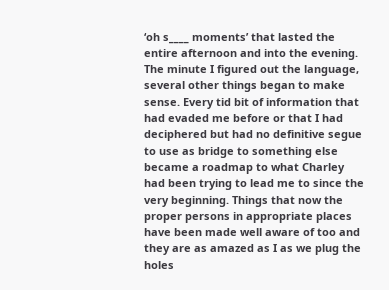‘oh s____ moments’ that lasted the entire afternoon and into the evening. The minute I figured out the language, several other things began to make sense. Every tid bit of information that had evaded me before or that I had deciphered but had no definitive segue to use as bridge to something else became a roadmap to what Charley had been trying to lead me to since the very beginning. Things that now the proper persons in appropriate places have been made well aware of too and they are as amazed as I as we plug the holes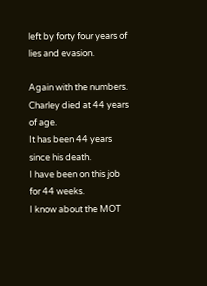left by forty four years of lies and evasion.

Again with the numbers.
Charley died at 44 years of age.
It has been 44 years since his death.
I have been on this job for 44 weeks.
I know about the MOT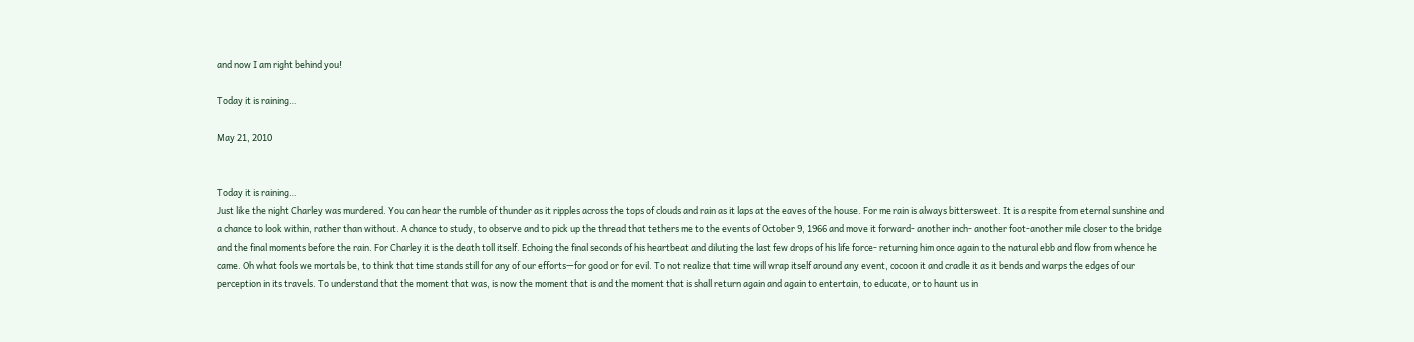and now I am right behind you!

Today it is raining…

May 21, 2010


Today it is raining…
Just like the night Charley was murdered. You can hear the rumble of thunder as it ripples across the tops of clouds and rain as it laps at the eaves of the house. For me rain is always bittersweet. It is a respite from eternal sunshine and a chance to look within, rather than without. A chance to study, to observe and to pick up the thread that tethers me to the events of October 9, 1966 and move it forward- another inch- another foot-another mile closer to the bridge and the final moments before the rain. For Charley it is the death toll itself. Echoing the final seconds of his heartbeat and diluting the last few drops of his life force- returning him once again to the natural ebb and flow from whence he came. Oh what fools we mortals be, to think that time stands still for any of our efforts—for good or for evil. To not realize that time will wrap itself around any event, cocoon it and cradle it as it bends and warps the edges of our perception in its travels. To understand that the moment that was, is now the moment that is and the moment that is shall return again and again to entertain, to educate, or to haunt us in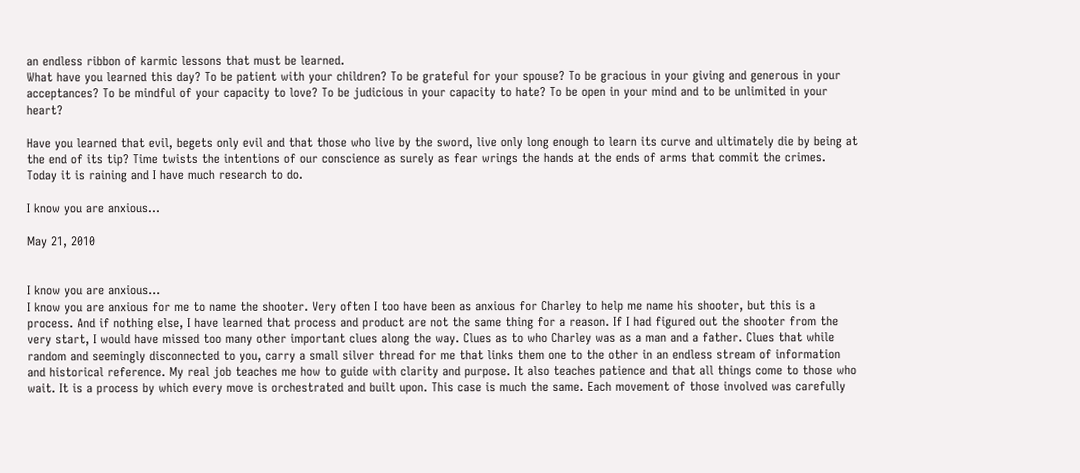an endless ribbon of karmic lessons that must be learned.
What have you learned this day? To be patient with your children? To be grateful for your spouse? To be gracious in your giving and generous in your acceptances? To be mindful of your capacity to love? To be judicious in your capacity to hate? To be open in your mind and to be unlimited in your heart?

Have you learned that evil, begets only evil and that those who live by the sword, live only long enough to learn its curve and ultimately die by being at the end of its tip? Time twists the intentions of our conscience as surely as fear wrings the hands at the ends of arms that commit the crimes.
Today it is raining and I have much research to do.

I know you are anxious…

May 21, 2010


I know you are anxious…
I know you are anxious for me to name the shooter. Very often I too have been as anxious for Charley to help me name his shooter, but this is a process. And if nothing else, I have learned that process and product are not the same thing for a reason. If I had figured out the shooter from the very start, I would have missed too many other important clues along the way. Clues as to who Charley was as a man and a father. Clues that while random and seemingly disconnected to you, carry a small silver thread for me that links them one to the other in an endless stream of information and historical reference. My real job teaches me how to guide with clarity and purpose. It also teaches patience and that all things come to those who wait. It is a process by which every move is orchestrated and built upon. This case is much the same. Each movement of those involved was carefully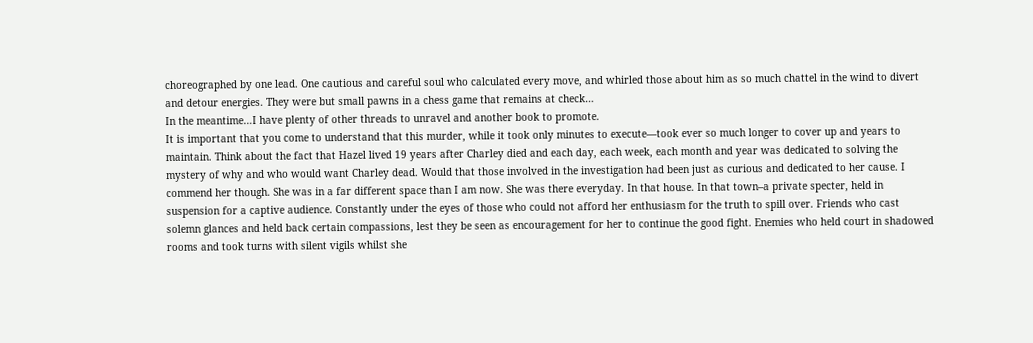choreographed by one lead. One cautious and careful soul who calculated every move, and whirled those about him as so much chattel in the wind to divert and detour energies. They were but small pawns in a chess game that remains at check…
In the meantime…I have plenty of other threads to unravel and another book to promote.
It is important that you come to understand that this murder, while it took only minutes to execute—took ever so much longer to cover up and years to maintain. Think about the fact that Hazel lived 19 years after Charley died and each day, each week, each month and year was dedicated to solving the mystery of why and who would want Charley dead. Would that those involved in the investigation had been just as curious and dedicated to her cause. I commend her though. She was in a far different space than I am now. She was there everyday. In that house. In that town–a private specter, held in suspension for a captive audience. Constantly under the eyes of those who could not afford her enthusiasm for the truth to spill over. Friends who cast solemn glances and held back certain compassions, lest they be seen as encouragement for her to continue the good fight. Enemies who held court in shadowed rooms and took turns with silent vigils whilst she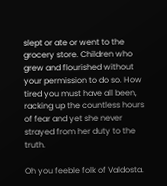slept or ate or went to the grocery store. Children who grew and flourished without your permission to do so. How tired you must have all been, racking up the countless hours of fear and yet she never strayed from her duty to the truth.

Oh you feeble folk of Valdosta.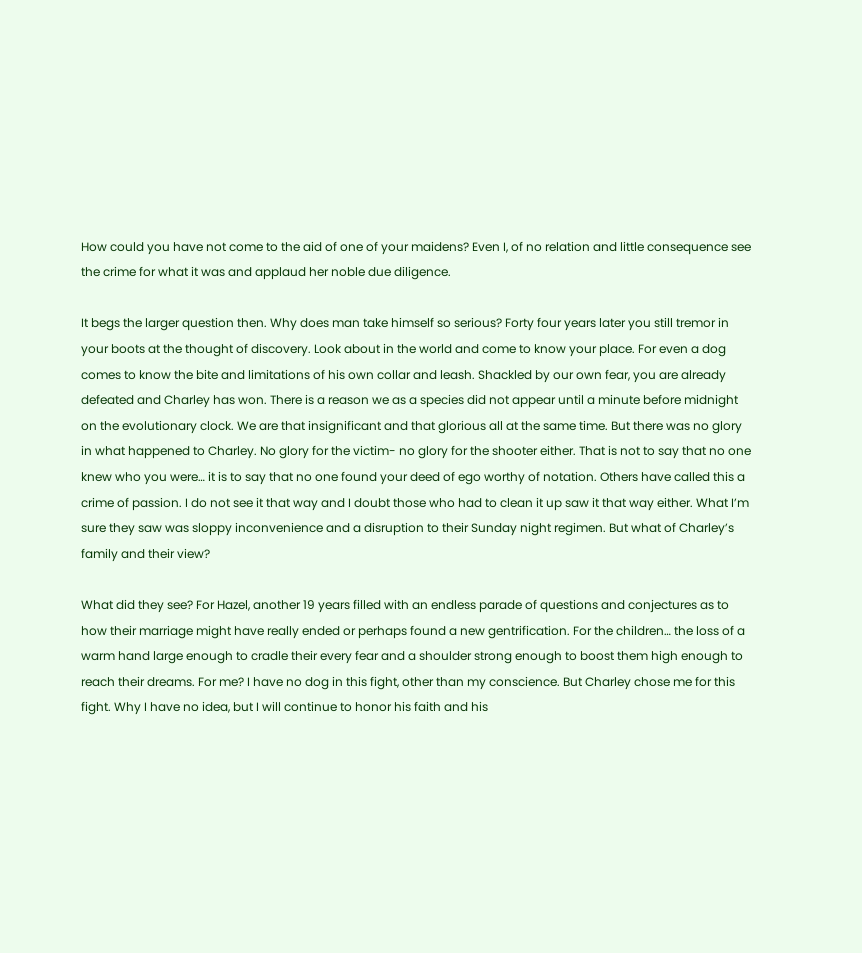How could you have not come to the aid of one of your maidens? Even I, of no relation and little consequence see the crime for what it was and applaud her noble due diligence.

It begs the larger question then. Why does man take himself so serious? Forty four years later you still tremor in your boots at the thought of discovery. Look about in the world and come to know your place. For even a dog comes to know the bite and limitations of his own collar and leash. Shackled by our own fear, you are already defeated and Charley has won. There is a reason we as a species did not appear until a minute before midnight on the evolutionary clock. We are that insignificant and that glorious all at the same time. But there was no glory in what happened to Charley. No glory for the victim- no glory for the shooter either. That is not to say that no one knew who you were… it is to say that no one found your deed of ego worthy of notation. Others have called this a crime of passion. I do not see it that way and I doubt those who had to clean it up saw it that way either. What I’m sure they saw was sloppy inconvenience and a disruption to their Sunday night regimen. But what of Charley’s family and their view?

What did they see? For Hazel, another 19 years filled with an endless parade of questions and conjectures as to how their marriage might have really ended or perhaps found a new gentrification. For the children… the loss of a warm hand large enough to cradle their every fear and a shoulder strong enough to boost them high enough to reach their dreams. For me? I have no dog in this fight, other than my conscience. But Charley chose me for this fight. Why I have no idea, but I will continue to honor his faith and his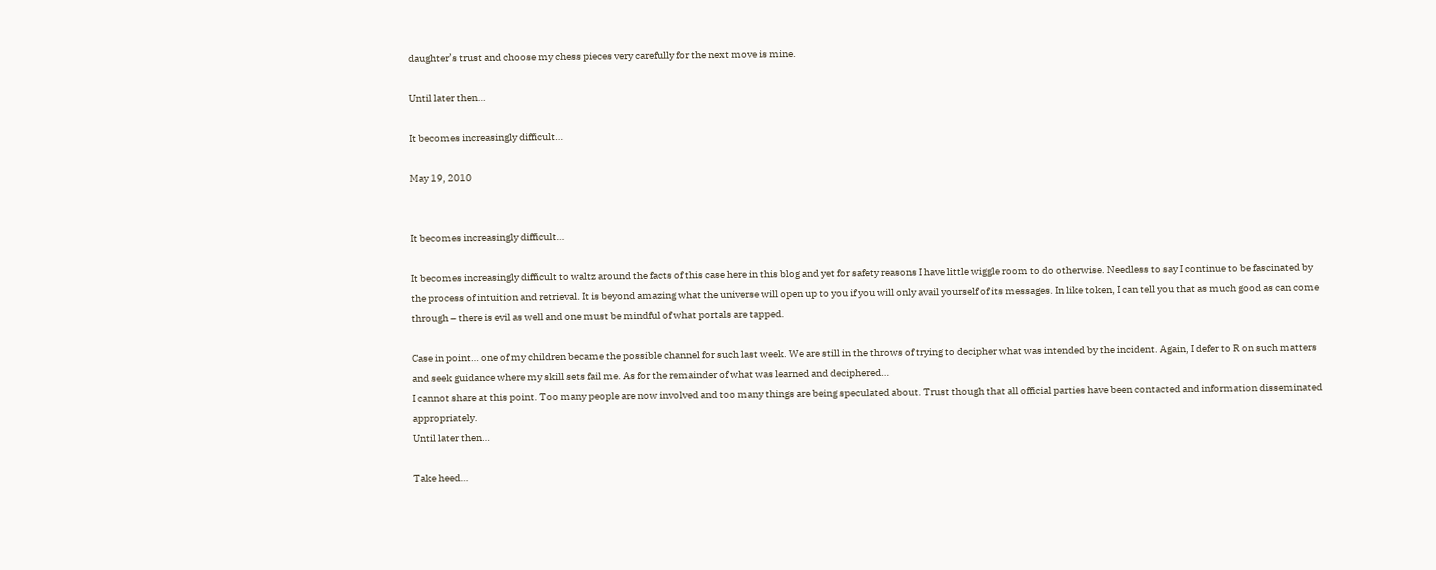daughter’s trust and choose my chess pieces very carefully for the next move is mine.

Until later then…

It becomes increasingly difficult…

May 19, 2010


It becomes increasingly difficult…

It becomes increasingly difficult to waltz around the facts of this case here in this blog and yet for safety reasons I have little wiggle room to do otherwise. Needless to say I continue to be fascinated by the process of intuition and retrieval. It is beyond amazing what the universe will open up to you if you will only avail yourself of its messages. In like token, I can tell you that as much good as can come through – there is evil as well and one must be mindful of what portals are tapped.

Case in point… one of my children became the possible channel for such last week. We are still in the throws of trying to decipher what was intended by the incident. Again, I defer to R on such matters and seek guidance where my skill sets fail me. As for the remainder of what was learned and deciphered…
I cannot share at this point. Too many people are now involved and too many things are being speculated about. Trust though that all official parties have been contacted and information disseminated appropriately.
Until later then…

Take heed…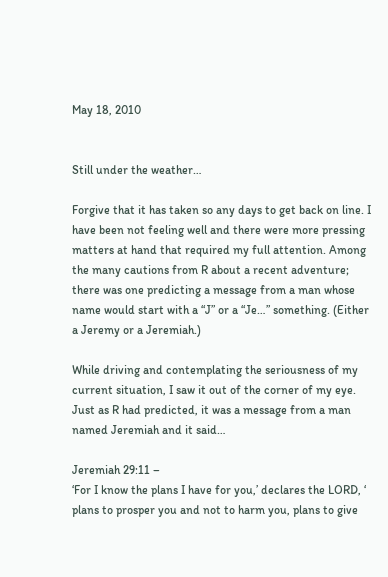May 18, 2010


Still under the weather…

Forgive that it has taken so any days to get back on line. I have been not feeling well and there were more pressing matters at hand that required my full attention. Among the many cautions from R about a recent adventure; there was one predicting a message from a man whose name would start with a “J” or a “Je…” something. (Either a Jeremy or a Jeremiah.)

While driving and contemplating the seriousness of my current situation, I saw it out of the corner of my eye. Just as R had predicted, it was a message from a man named Jeremiah and it said…

Jeremiah 29:11 –
‘For I know the plans I have for you,’ declares the LORD, ‘ plans to prosper you and not to harm you, plans to give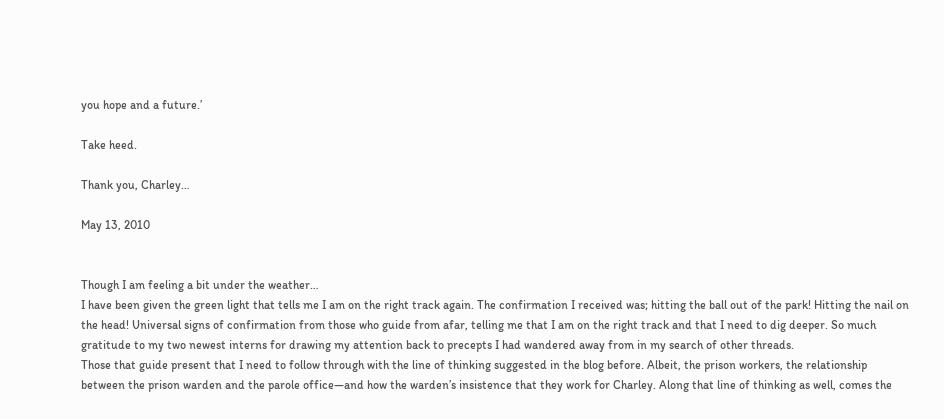you hope and a future.’

Take heed.

Thank you, Charley…

May 13, 2010


Though I am feeling a bit under the weather…
I have been given the green light that tells me I am on the right track again. The confirmation I received was; hitting the ball out of the park! Hitting the nail on the head! Universal signs of confirmation from those who guide from afar, telling me that I am on the right track and that I need to dig deeper. So much gratitude to my two newest interns for drawing my attention back to precepts I had wandered away from in my search of other threads.
Those that guide present that I need to follow through with the line of thinking suggested in the blog before. Albeit, the prison workers, the relationship between the prison warden and the parole office—and how the warden’s insistence that they work for Charley. Along that line of thinking as well, comes the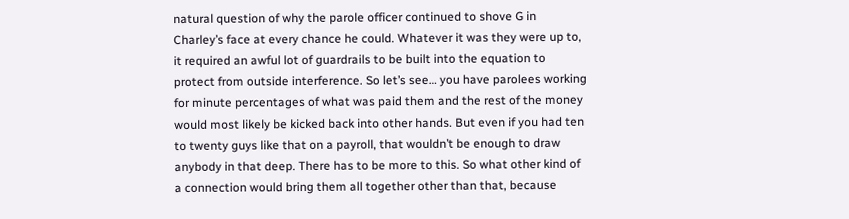natural question of why the parole officer continued to shove G in Charley’s face at every chance he could. Whatever it was they were up to, it required an awful lot of guardrails to be built into the equation to protect from outside interference. So let’s see… you have parolees working for minute percentages of what was paid them and the rest of the money would most likely be kicked back into other hands. But even if you had ten to twenty guys like that on a payroll, that wouldn’t be enough to draw anybody in that deep. There has to be more to this. So what other kind of a connection would bring them all together other than that, because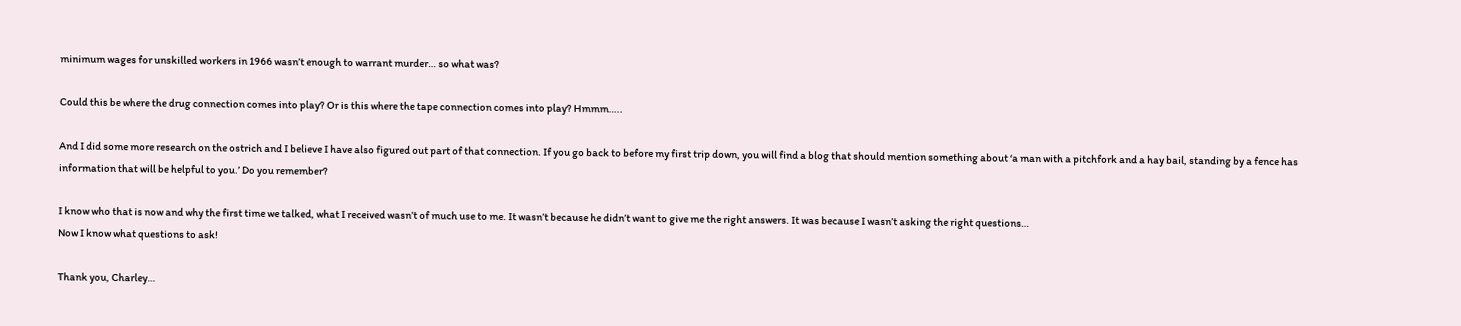minimum wages for unskilled workers in 1966 wasn’t enough to warrant murder… so what was?

Could this be where the drug connection comes into play? Or is this where the tape connection comes into play? Hmmm…..

And I did some more research on the ostrich and I believe I have also figured out part of that connection. If you go back to before my first trip down, you will find a blog that should mention something about ‘a man with a pitchfork and a hay bail, standing by a fence has information that will be helpful to you.’ Do you remember?

I know who that is now and why the first time we talked, what I received wasn’t of much use to me. It wasn’t because he didn’t want to give me the right answers. It was because I wasn’t asking the right questions…
Now I know what questions to ask!

Thank you, Charley…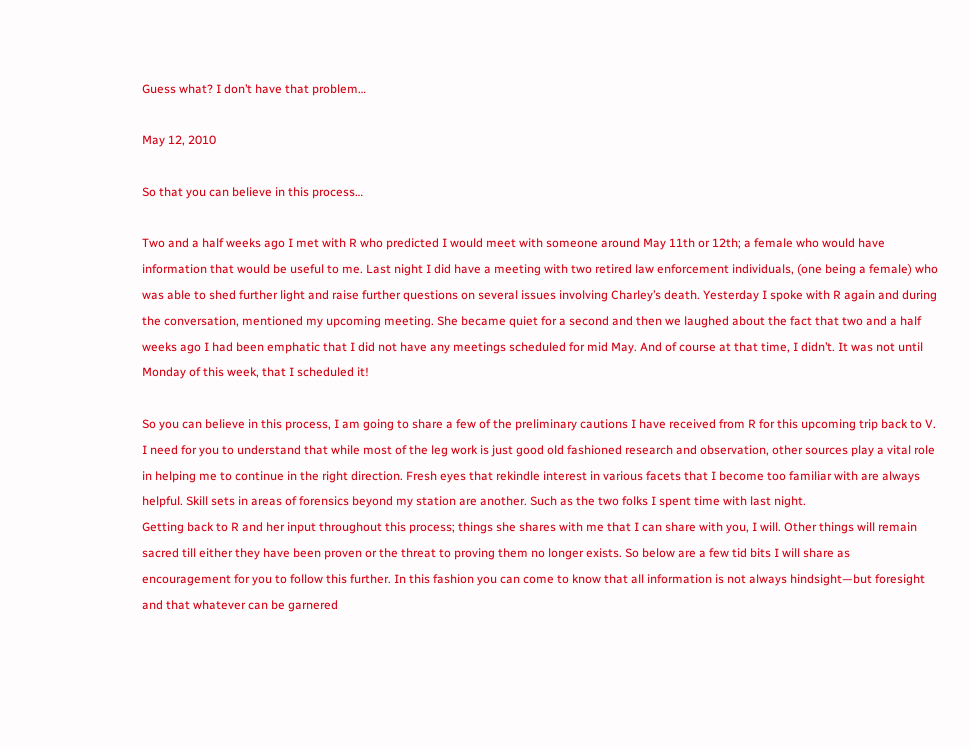Guess what? I don’t have that problem…

May 12, 2010

So that you can believe in this process…

Two and a half weeks ago I met with R who predicted I would meet with someone around May 11th or 12th; a female who would have information that would be useful to me. Last night I did have a meeting with two retired law enforcement individuals, (one being a female) who was able to shed further light and raise further questions on several issues involving Charley’s death. Yesterday I spoke with R again and during the conversation, mentioned my upcoming meeting. She became quiet for a second and then we laughed about the fact that two and a half weeks ago I had been emphatic that I did not have any meetings scheduled for mid May. And of course at that time, I didn’t. It was not until Monday of this week, that I scheduled it!

So you can believe in this process, I am going to share a few of the preliminary cautions I have received from R for this upcoming trip back to V. I need for you to understand that while most of the leg work is just good old fashioned research and observation, other sources play a vital role in helping me to continue in the right direction. Fresh eyes that rekindle interest in various facets that I become too familiar with are always helpful. Skill sets in areas of forensics beyond my station are another. Such as the two folks I spent time with last night.
Getting back to R and her input throughout this process; things she shares with me that I can share with you, I will. Other things will remain sacred till either they have been proven or the threat to proving them no longer exists. So below are a few tid bits I will share as encouragement for you to follow this further. In this fashion you can come to know that all information is not always hindsight—but foresight and that whatever can be garnered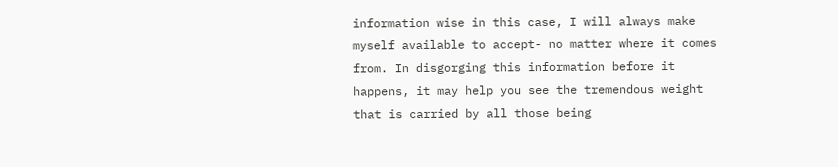information wise in this case, I will always make myself available to accept- no matter where it comes from. In disgorging this information before it happens, it may help you see the tremendous weight that is carried by all those being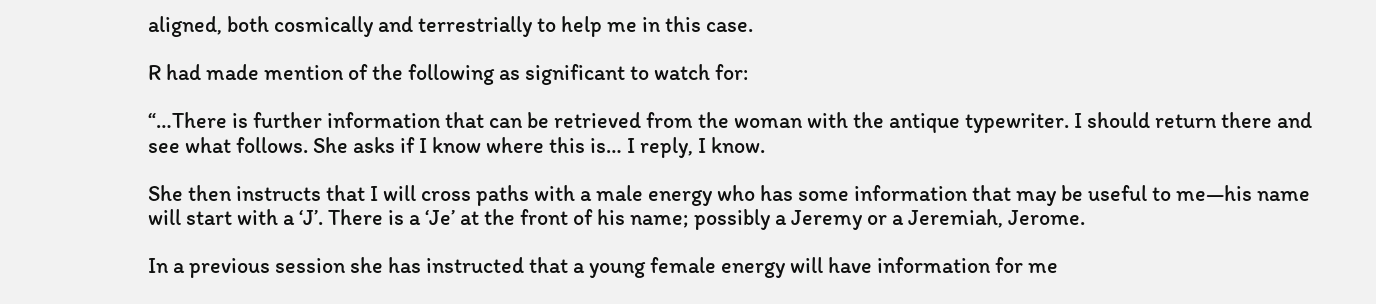aligned, both cosmically and terrestrially to help me in this case.

R had made mention of the following as significant to watch for:

“…There is further information that can be retrieved from the woman with the antique typewriter. I should return there and see what follows. She asks if I know where this is… I reply, I know.

She then instructs that I will cross paths with a male energy who has some information that may be useful to me—his name will start with a ‘J’. There is a ‘Je’ at the front of his name; possibly a Jeremy or a Jeremiah, Jerome.

In a previous session she has instructed that a young female energy will have information for me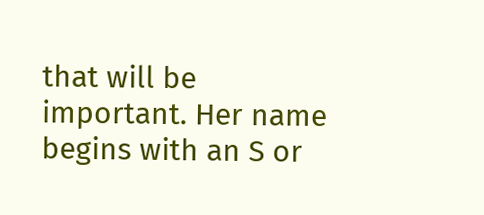that will be important. Her name begins with an S or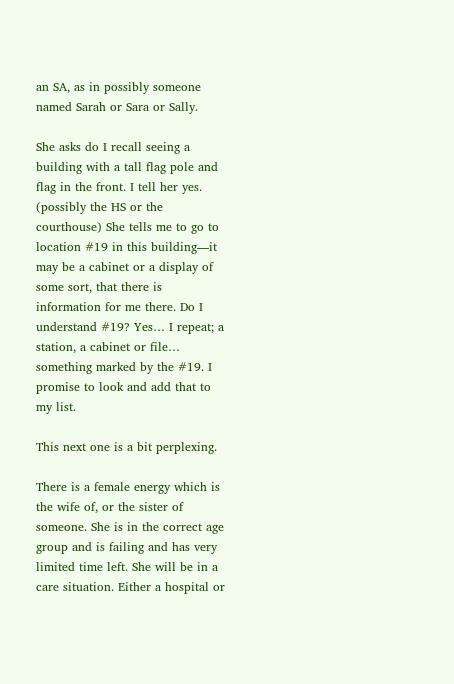an SA, as in possibly someone named Sarah or Sara or Sally.

She asks do I recall seeing a building with a tall flag pole and flag in the front. I tell her yes. (possibly the HS or the courthouse) She tells me to go to location #19 in this building—it may be a cabinet or a display of some sort, that there is information for me there. Do I understand #19? Yes… I repeat; a station, a cabinet or file… something marked by the #19. I promise to look and add that to my list.

This next one is a bit perplexing.

There is a female energy which is the wife of, or the sister of someone. She is in the correct age group and is failing and has very limited time left. She will be in a care situation. Either a hospital or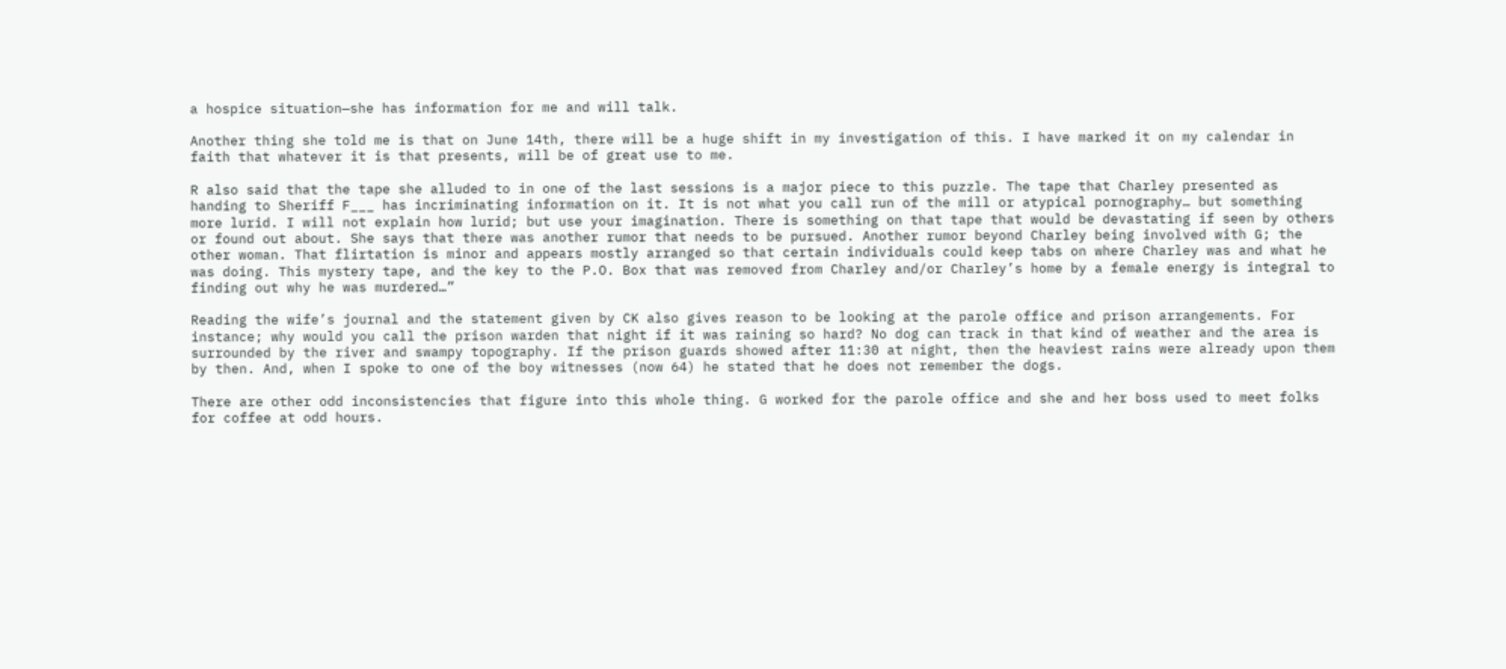a hospice situation—she has information for me and will talk.

Another thing she told me is that on June 14th, there will be a huge shift in my investigation of this. I have marked it on my calendar in faith that whatever it is that presents, will be of great use to me.

R also said that the tape she alluded to in one of the last sessions is a major piece to this puzzle. The tape that Charley presented as handing to Sheriff F___ has incriminating information on it. It is not what you call run of the mill or atypical pornography… but something more lurid. I will not explain how lurid; but use your imagination. There is something on that tape that would be devastating if seen by others or found out about. She says that there was another rumor that needs to be pursued. Another rumor beyond Charley being involved with G; the other woman. That flirtation is minor and appears mostly arranged so that certain individuals could keep tabs on where Charley was and what he was doing. This mystery tape, and the key to the P.O. Box that was removed from Charley and/or Charley’s home by a female energy is integral to finding out why he was murdered…”

Reading the wife’s journal and the statement given by CK also gives reason to be looking at the parole office and prison arrangements. For instance; why would you call the prison warden that night if it was raining so hard? No dog can track in that kind of weather and the area is surrounded by the river and swampy topography. If the prison guards showed after 11:30 at night, then the heaviest rains were already upon them by then. And, when I spoke to one of the boy witnesses (now 64) he stated that he does not remember the dogs.

There are other odd inconsistencies that figure into this whole thing. G worked for the parole office and she and her boss used to meet folks for coffee at odd hours.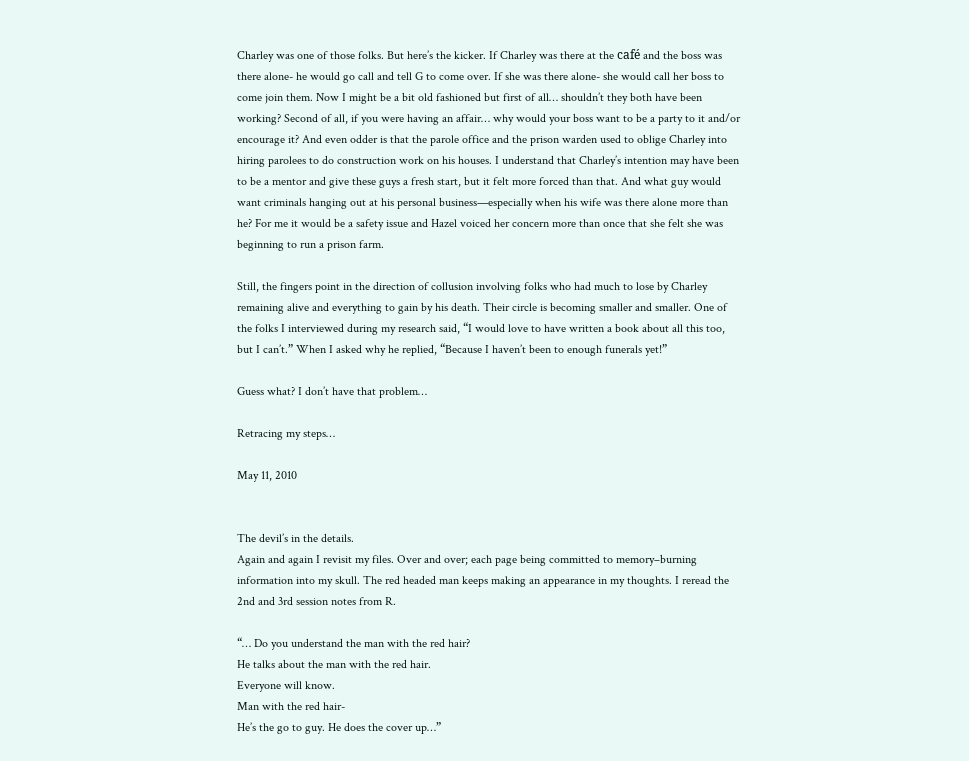Charley was one of those folks. But here’s the kicker. If Charley was there at the café and the boss was there alone- he would go call and tell G to come over. If she was there alone- she would call her boss to come join them. Now I might be a bit old fashioned but first of all… shouldn’t they both have been working? Second of all, if you were having an affair… why would your boss want to be a party to it and/or encourage it? And even odder is that the parole office and the prison warden used to oblige Charley into hiring parolees to do construction work on his houses. I understand that Charley’s intention may have been to be a mentor and give these guys a fresh start, but it felt more forced than that. And what guy would want criminals hanging out at his personal business—especially when his wife was there alone more than he? For me it would be a safety issue and Hazel voiced her concern more than once that she felt she was beginning to run a prison farm.

Still, the fingers point in the direction of collusion involving folks who had much to lose by Charley remaining alive and everything to gain by his death. Their circle is becoming smaller and smaller. One of the folks I interviewed during my research said, “I would love to have written a book about all this too, but I can’t.” When I asked why he replied, “Because I haven’t been to enough funerals yet!”

Guess what? I don’t have that problem…

Retracing my steps…

May 11, 2010


The devil’s in the details.
Again and again I revisit my files. Over and over; each page being committed to memory–burning information into my skull. The red headed man keeps making an appearance in my thoughts. I reread the 2nd and 3rd session notes from R.

“… Do you understand the man with the red hair?
He talks about the man with the red hair.
Everyone will know.
Man with the red hair-
He’s the go to guy. He does the cover up…”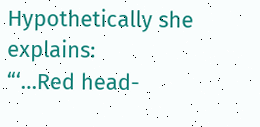Hypothetically she explains:
“‘…Red head-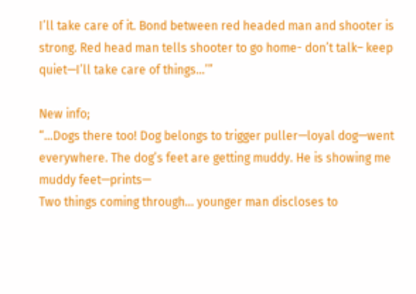I’ll take care of it. Bond between red headed man and shooter is strong. Red head man tells shooter to go home- don’t talk– keep quiet—I’ll take care of things…’”

New info;
“…Dogs there too! Dog belongs to trigger puller—loyal dog—went everywhere. The dog’s feet are getting muddy. He is showing me muddy feet—prints—
Two things coming through… younger man discloses to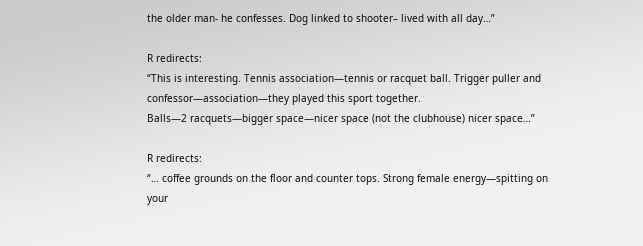the older man- he confesses. Dog linked to shooter– lived with all day…”

R redirects:
“This is interesting. Tennis association—tennis or racquet ball. Trigger puller and confessor—association—they played this sport together.
Balls—2 racquets—bigger space—nicer space (not the clubhouse) nicer space…”

R redirects:
“… coffee grounds on the floor and counter tops. Strong female energy—spitting on your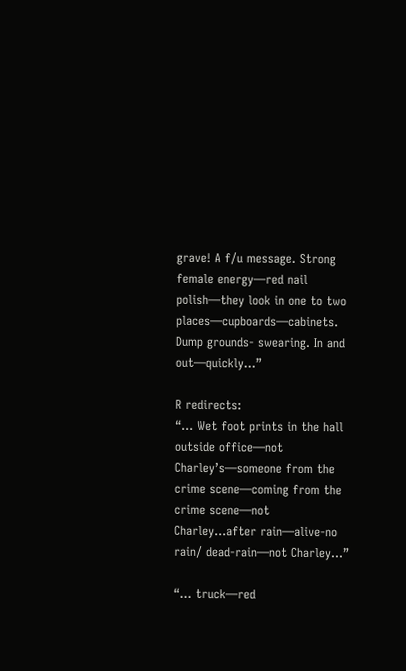grave! A f/u message. Strong female energy—red nail polish—they look in one to two places—cupboards—cabinets. Dump grounds- swearing. In and out—quickly…”

R redirects:
“… Wet foot prints in the hall outside office—not Charley’s—someone from the crime scene—coming from the crime scene—not Charley…after rain—alive-no rain/ dead-rain—not Charley…”

“… truck—red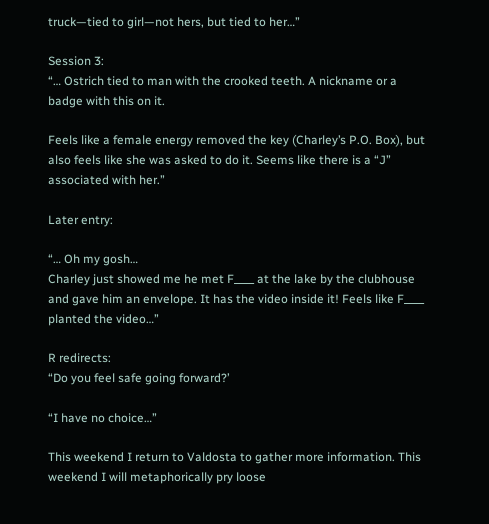truck—tied to girl—not hers, but tied to her…”

Session 3:
“… Ostrich tied to man with the crooked teeth. A nickname or a badge with this on it.

Feels like a female energy removed the key (Charley’s P.O. Box), but also feels like she was asked to do it. Seems like there is a “J” associated with her.”

Later entry:

“… Oh my gosh…
Charley just showed me he met F____ at the lake by the clubhouse and gave him an envelope. It has the video inside it! Feels like F____ planted the video…”

R redirects:
“Do you feel safe going forward?’

“I have no choice…”

This weekend I return to Valdosta to gather more information. This weekend I will metaphorically pry loose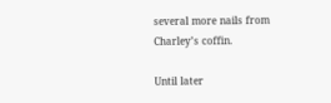several more nails from Charley’s coffin.

Until later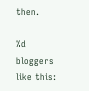then.

%d bloggers like this: